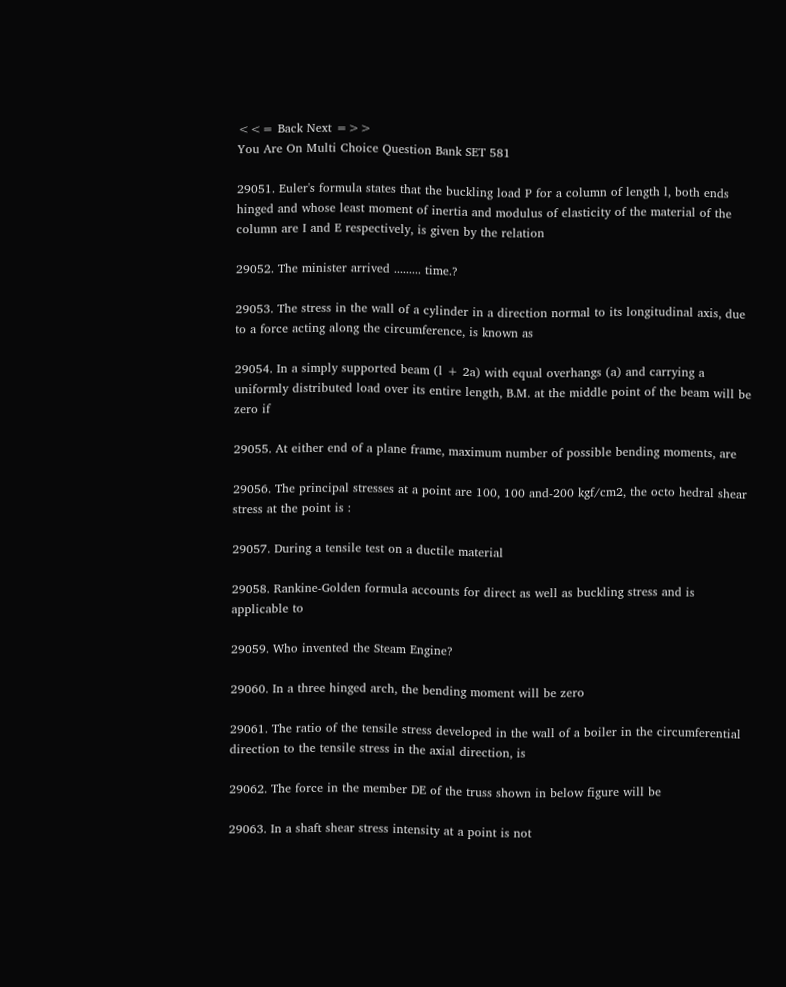<<= Back Next =>>
You Are On Multi Choice Question Bank SET 581

29051. Euler's formula states that the buckling load P for a column of length l, both ends hinged and whose least moment of inertia and modulus of elasticity of the material of the column are I and E respectively, is given by the relation

29052. The minister arrived ......... time.?

29053. The stress in the wall of a cylinder in a direction normal to its longitudinal axis, due to a force acting along the circumference, is known as

29054. In a simply supported beam (l + 2a) with equal overhangs (a) and carrying a uniformly distributed load over its entire length, B.M. at the middle point of the beam will be zero if

29055. At either end of a plane frame, maximum number of possible bending moments, are

29056. The principal stresses at a point are 100, 100 and-200 kgf/cm2, the octo hedral shear stress at the point is :

29057. During a tensile test on a ductile material

29058. Rankine-Golden formula accounts for direct as well as buckling stress and is applicable to

29059. Who invented the Steam Engine?

29060. In a three hinged arch, the bending moment will be zero

29061. The ratio of the tensile stress developed in the wall of a boiler in the circumferential direction to the tensile stress in the axial direction, is

29062. The force in the member DE of the truss shown in below figure will be

29063. In a shaft shear stress intensity at a point is not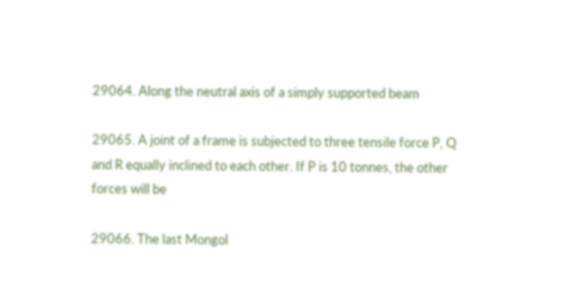29064. Along the neutral axis of a simply supported beam

29065. A joint of a frame is subjected to three tensile force P, Q and R equally inclined to each other. If P is 10 tonnes, the other forces will be

29066. The last Mongol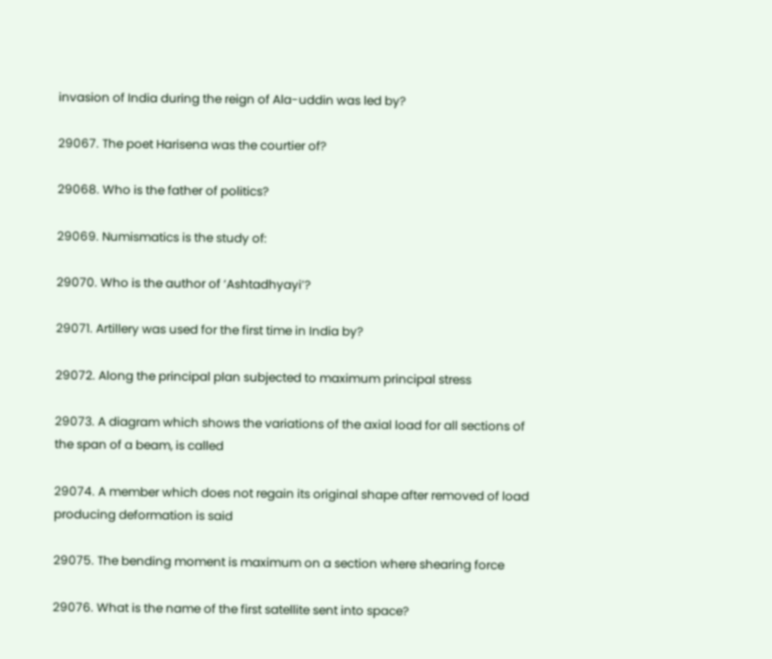invasion of India during the reign of Ala-uddin was led by?

29067. The poet Harisena was the courtier of?

29068. Who is the father of politics?

29069. Numismatics is the study of:

29070. Who is the author of ‘Ashtadhyayi’?

29071. Artillery was used for the first time in India by?

29072. Along the principal plan subjected to maximum principal stress

29073. A diagram which shows the variations of the axial load for all sections of the span of a beam, is called

29074. A member which does not regain its original shape after removed of load producing deformation is said

29075. The bending moment is maximum on a section where shearing force

29076. What is the name of the first satellite sent into space?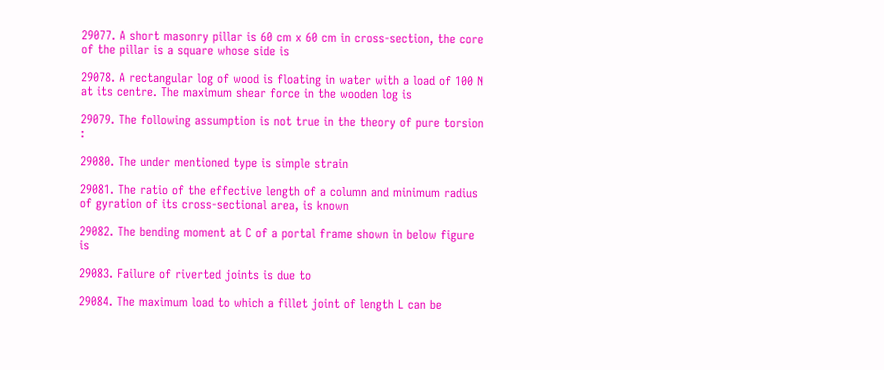29077. A short masonry pillar is 60 cm x 60 cm in cross-section, the core of the pillar is a square whose side is

29078. A rectangular log of wood is floating in water with a load of 100 N at its centre. The maximum shear force in the wooden log is

29079. The following assumption is not true in the theory of pure torsion :

29080. The under mentioned type is simple strain

29081. The ratio of the effective length of a column and minimum radius of gyration of its cross-sectional area, is known

29082. The bending moment at C of a portal frame shown in below figure is

29083. Failure of riverted joints is due to

29084. The maximum load to which a fillet joint of length L can be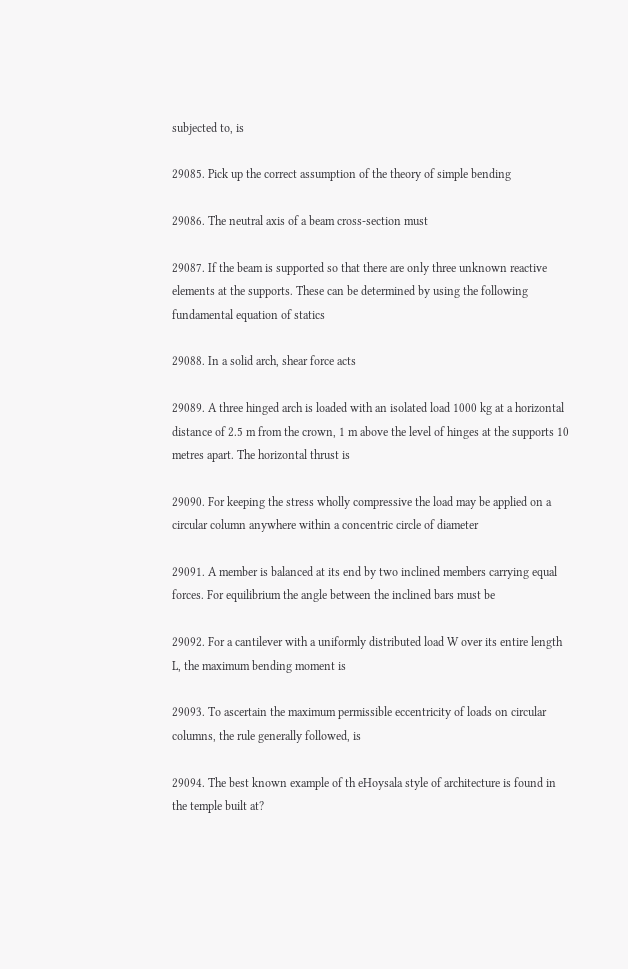subjected to, is

29085. Pick up the correct assumption of the theory of simple bending

29086. The neutral axis of a beam cross-section must

29087. If the beam is supported so that there are only three unknown reactive elements at the supports. These can be determined by using the following fundamental equation of statics

29088. In a solid arch, shear force acts

29089. A three hinged arch is loaded with an isolated load 1000 kg at a horizontal distance of 2.5 m from the crown, 1 m above the level of hinges at the supports 10 metres apart. The horizontal thrust is

29090. For keeping the stress wholly compressive the load may be applied on a circular column anywhere within a concentric circle of diameter

29091. A member is balanced at its end by two inclined members carrying equal forces. For equilibrium the angle between the inclined bars must be

29092. For a cantilever with a uniformly distributed load W over its entire length L, the maximum bending moment is

29093. To ascertain the maximum permissible eccentricity of loads on circular columns, the rule generally followed, is

29094. The best known example of th eHoysala style of architecture is found in the temple built at?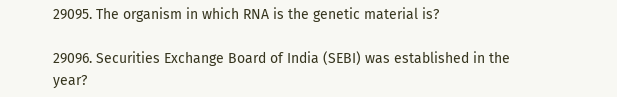29095. The organism in which RNA is the genetic material is?

29096. Securities Exchange Board of India (SEBI) was established in the year?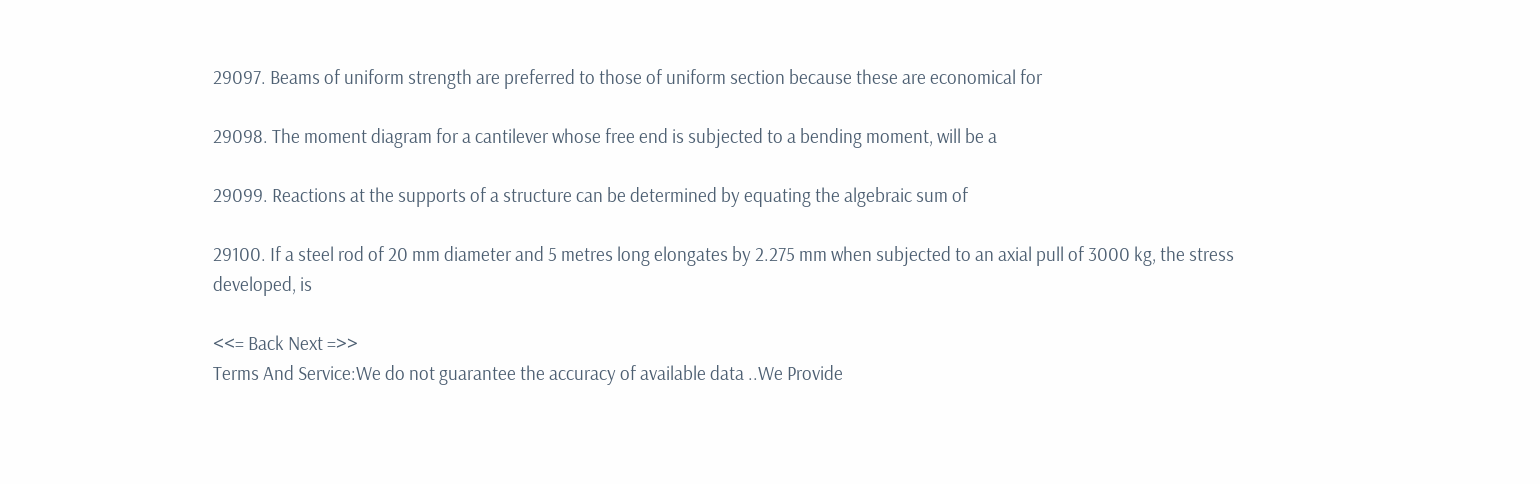29097. Beams of uniform strength are preferred to those of uniform section because these are economical for

29098. The moment diagram for a cantilever whose free end is subjected to a bending moment, will be a

29099. Reactions at the supports of a structure can be determined by equating the algebraic sum of

29100. If a steel rod of 20 mm diameter and 5 metres long elongates by 2.275 mm when subjected to an axial pull of 3000 kg, the stress developed, is

<<= Back Next =>>
Terms And Service:We do not guarantee the accuracy of available data ..We Provide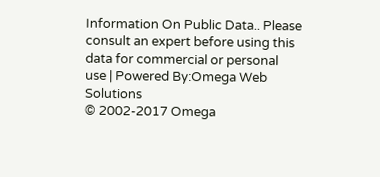Information On Public Data.. Please consult an expert before using this data for commercial or personal use | Powered By:Omega Web Solutions
© 2002-2017 Omega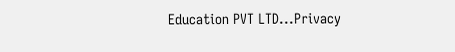Education PVT LTD...Privacy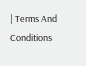| Terms And Conditions